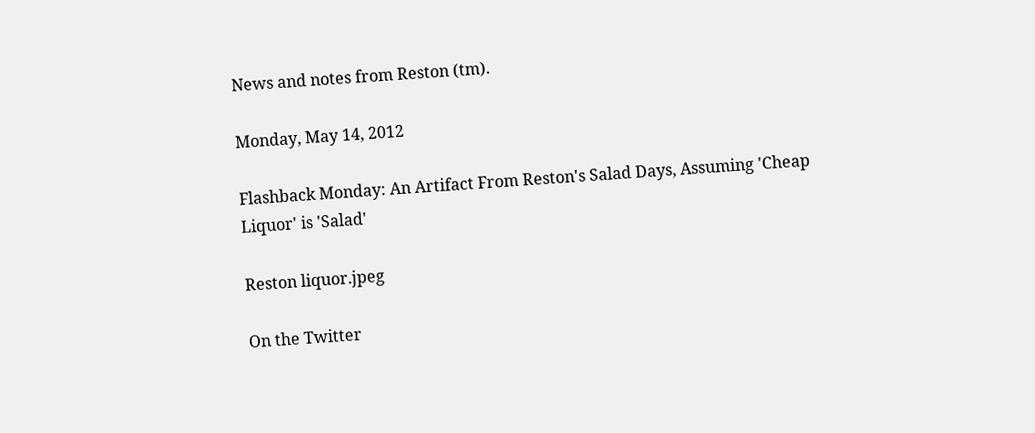News and notes from Reston (tm).

Monday, May 14, 2012

Flashback Monday: An Artifact From Reston's Salad Days, Assuming 'Cheap Liquor' is 'Salad'

Reston liquor.jpeg

On the Twitter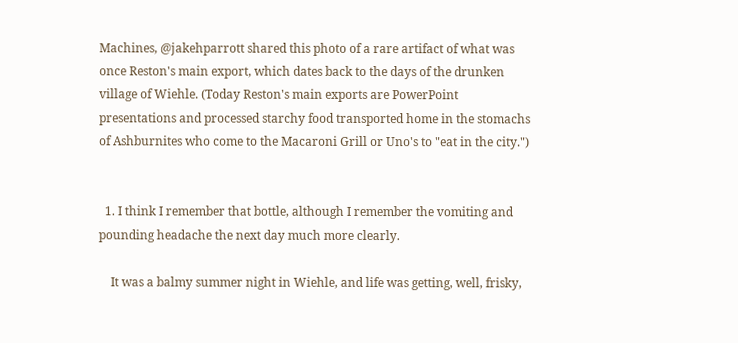Machines, @jakehparrott shared this photo of a rare artifact of what was once Reston's main export, which dates back to the days of the drunken village of Wiehle. (Today Reston's main exports are PowerPoint presentations and processed starchy food transported home in the stomachs of Ashburnites who come to the Macaroni Grill or Uno's to "eat in the city.")


  1. I think I remember that bottle, although I remember the vomiting and pounding headache the next day much more clearly.

    It was a balmy summer night in Wiehle, and life was getting, well, frisky,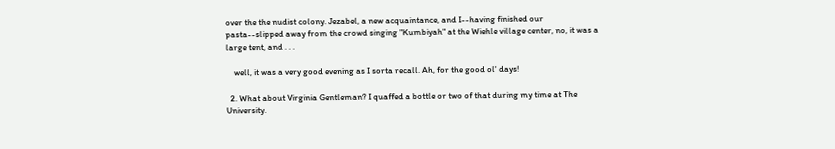over the the nudist colony. Jezabel, a new acquaintance, and I--having finished our pasta--slipped away from the crowd singing "Kumbiyah" at the Wiehle village center, no, it was a large tent, and . . .

    well, it was a very good evening as I sorta recall. Ah, for the good ol' days!

  2. What about Virginia Gentleman? I quaffed a bottle or two of that during my time at The University.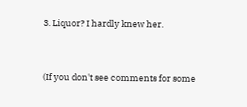3. Liquor? I hardly knew her.


(If you don't see comments for some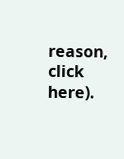reason, click here).